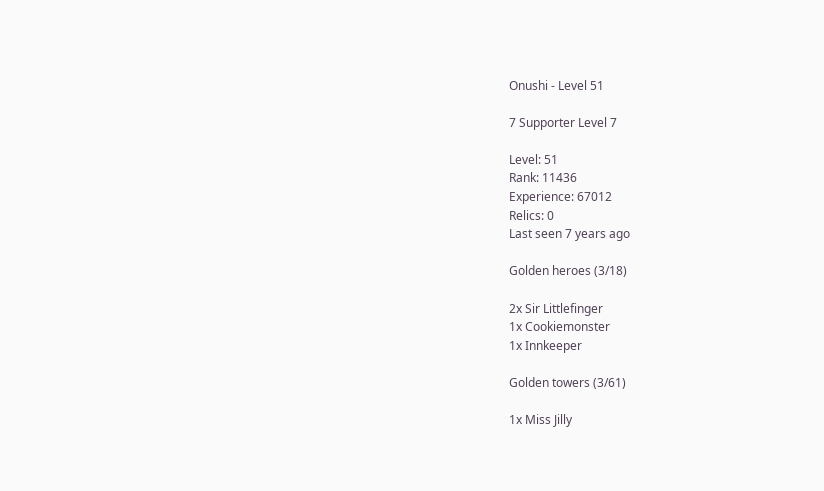Onushi - Level 51

7 Supporter Level 7

Level: 51
Rank: 11436
Experience: 67012
Relics: 0
Last seen 7 years ago

Golden heroes (3/18)

2x Sir Littlefinger
1x Cookiemonster
1x Innkeeper

Golden towers (3/61)

1x Miss Jilly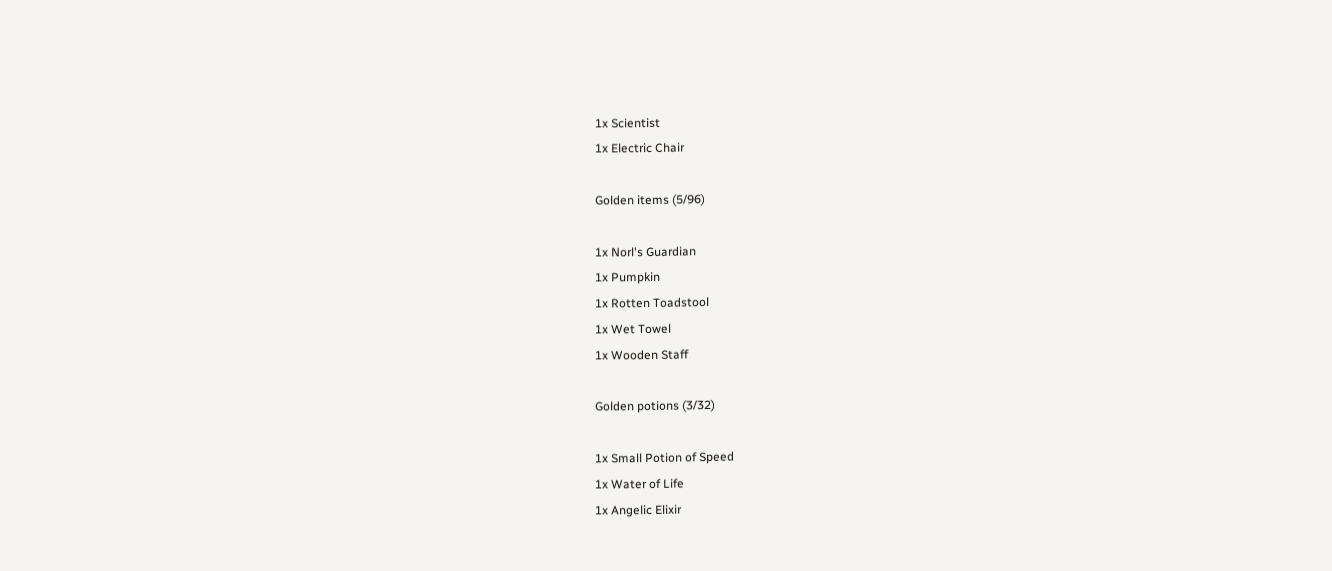1x Scientist
1x Electric Chair

Golden items (5/96)

1x Norl's Guardian
1x Pumpkin
1x Rotten Toadstool
1x Wet Towel
1x Wooden Staff

Golden potions (3/32)

1x Small Potion of Speed
1x Water of Life
1x Angelic Elixir